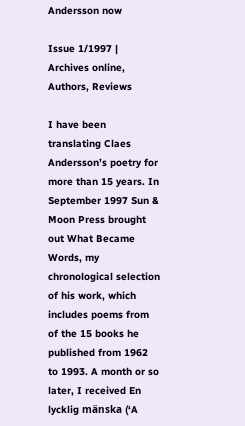Andersson now

Issue 1/1997 | Archives online, Authors, Reviews

I have been translating Claes Andersson’s poetry for more than 15 years. In September 1997 Sun & Moon Press brought out What Became Words, my chronological selection of his work, which includes poems from of the 15 books he published from 1962 to 1993. A month or so later, I received En lycklig mänska (‘A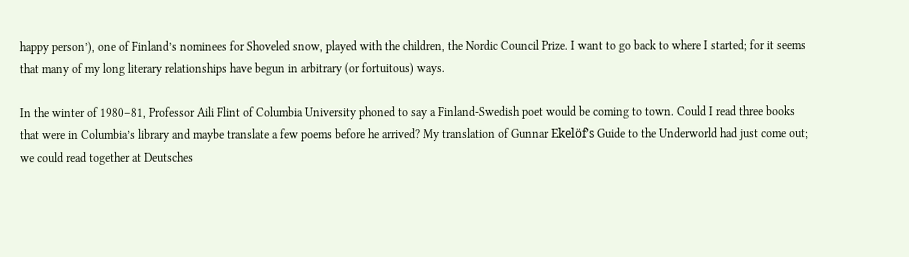happy person’), one of Finland’s nominees for Shoveled snow, played with the children, the Nordic Council Prize. I want to go back to where I started; for it seems that many of my long literary relationships have begun in arbitrary (or fortuitous) ways.

In the winter of 1980–81, Professor Aili Flint of Columbia University phoned to say a Finland-Swedish poet would be coming to town. Could I read three books that were in Columbia’s library and maybe translate a few poems before he arrived? My translation of Gunnar Ekelöf’s Guide to the Underworld had just come out; we could read together at Deutsches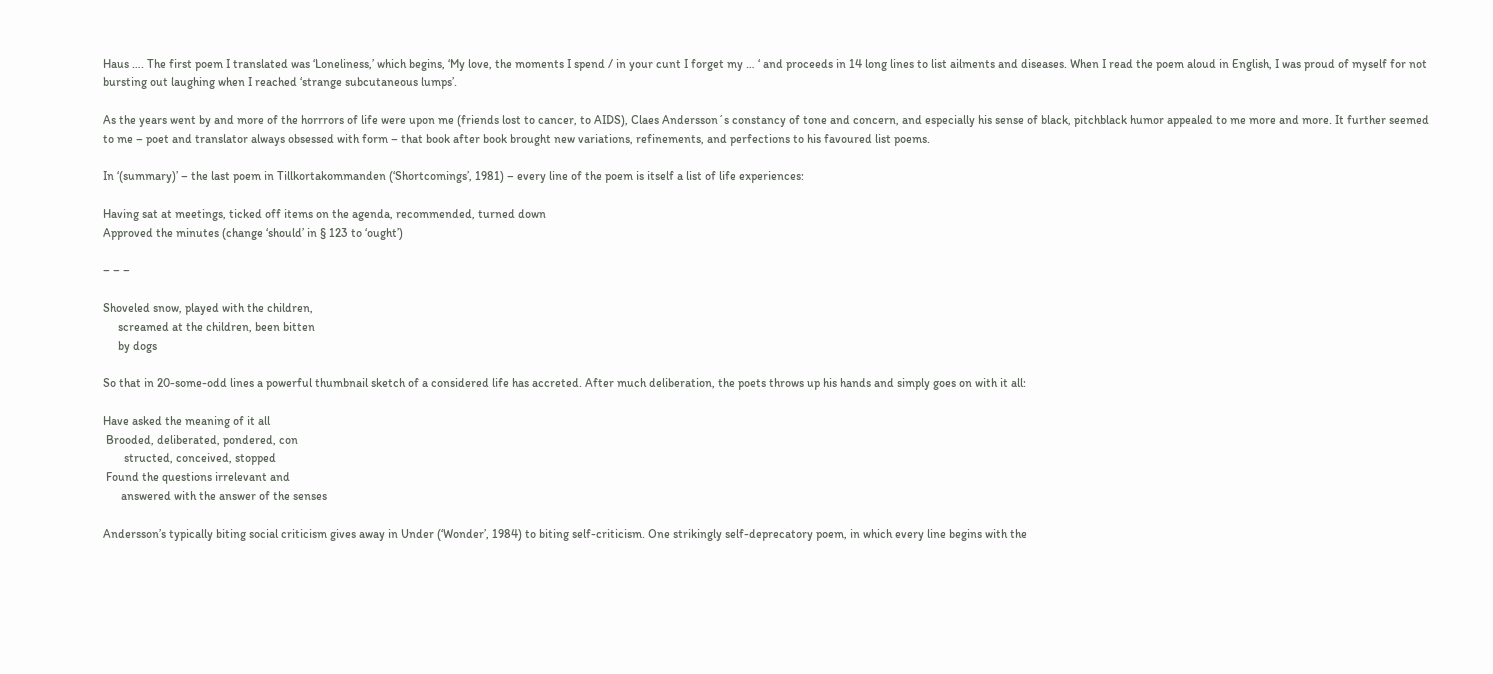Haus …. The first poem I translated was ‘Loneliness,’ which begins, ‘My love, the moments I spend / in your cunt I forget my … ‘ and proceeds in 14 long lines to list ailments and diseases. When I read the poem aloud in English, I was proud of myself for not bursting out laughing when I reached ‘strange subcutaneous lumps’.

As the years went by and more of the horrrors of life were upon me (friends lost to cancer, to AIDS), Claes Andersson´s constancy of tone and concern, and especially his sense of black, pitchblack humor appealed to me more and more. It further seemed to me – poet and translator always obsessed with form – that book after book brought new variations, refinements, and perfections to his favoured list poems.

In ‘(summary)’ – the last poem in Tillkortakommanden (‘Shortcomings’, 1981) – every line of the poem is itself a list of life experiences:

Having sat at meetings, ticked off items on the agenda, recommended, turned down
Approved the minutes (change ‘should’ in § 123 to ‘ought’)

– – –

Shoveled snow, played with the children,
     screamed at the children, been bitten
     by dogs

So that in 20-some-odd lines a powerful thumbnail sketch of a considered life has accreted. After much deliberation, the poets throws up his hands and simply goes on with it all:

Have asked the meaning of it all
 Brooded, deliberated, pondered, con
       structed, conceived, stopped
 Found the questions irrelevant and
      answered with the answer of the senses

Andersson’s typically biting social criticism gives away in Under (‘Wonder’, 1984) to biting self-criticism. One strikingly self-deprecatory poem, in which every line begins with the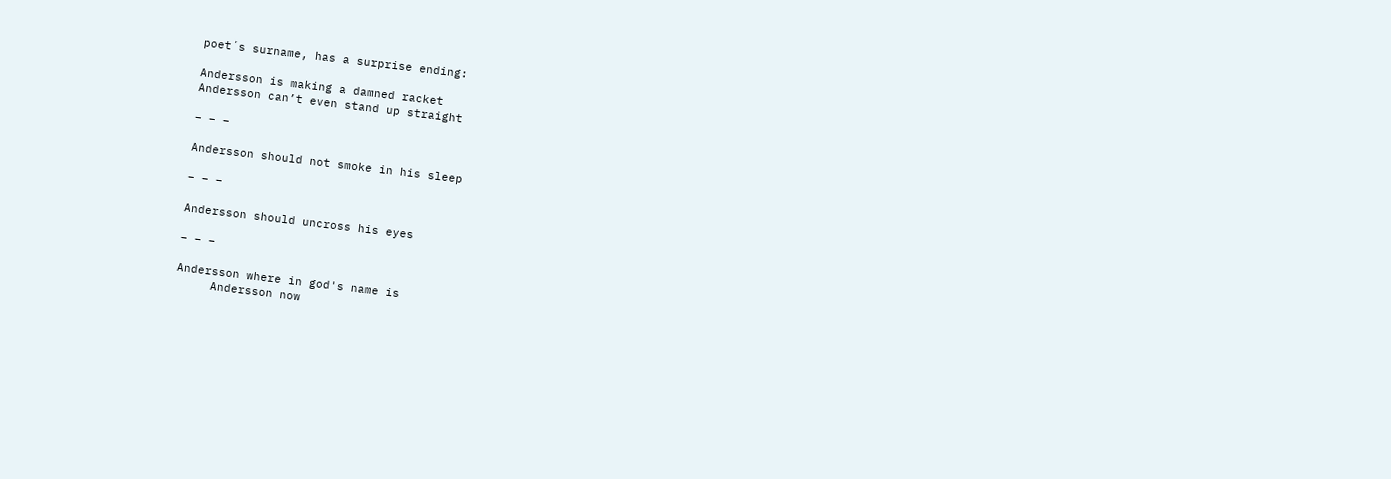poet´s surname, has a surprise ending:

Andersson is making a damned racket
Andersson can’t even stand up straight

– – –

Andersson should not smoke in his sleep

– – –

Andersson should uncross his eyes

– – –

Andersson where in god's name is
     Andersson now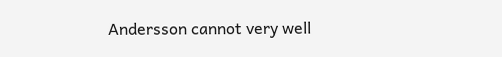Andersson cannot very well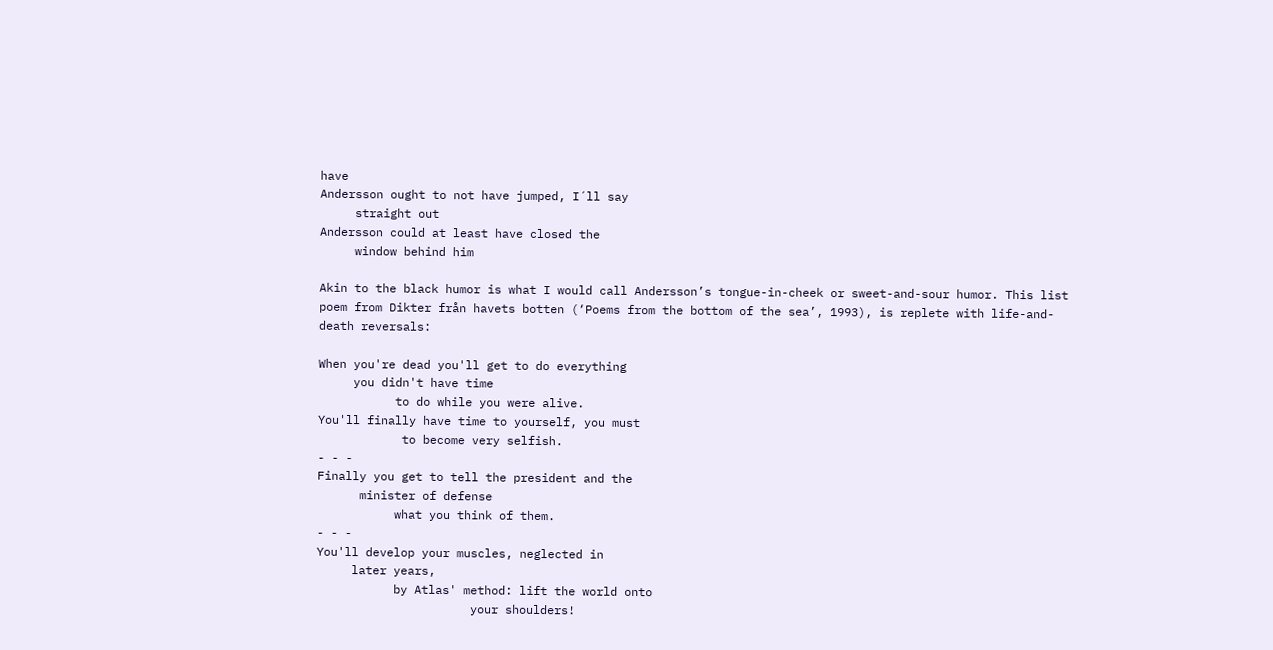have
Andersson ought to not have jumped, I´ll say
     straight out
Andersson could at least have closed the
     window behind him

Akin to the black humor is what I would call Andersson’s tongue-in-cheek or sweet-and-sour humor. This list poem from Dikter från havets botten (‘Poems from the bottom of the sea’, 1993), is replete with life-and-death reversals:

When you're dead you'll get to do everything
     you didn't have time
           to do while you were alive.
You'll finally have time to yourself, you must
            to become very selfish.
- - -
Finally you get to tell the president and the
      minister of defense
           what you think of them.
- - -
You'll develop your muscles, neglected in
     later years,
           by Atlas' method: lift the world onto
                      your shoulders!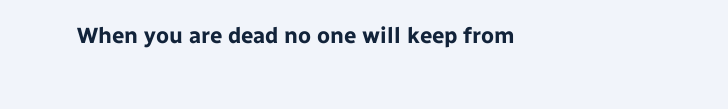When you are dead no one will keep from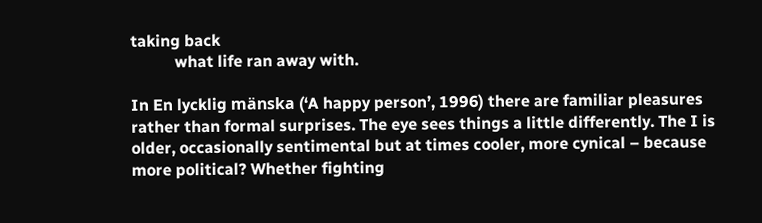taking back
           what life ran away with.

In En lycklig mänska (‘A happy person’, 1996) there are familiar pleasures rather than formal surprises. The eye sees things a little differently. The I is older, occasionally sentimental but at times cooler, more cynical – because more political? Whether fighting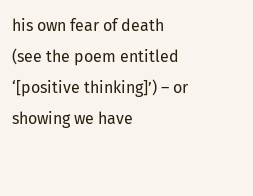his own fear of death (see the poem entitled ‘[positive thinking]’) – or showing we have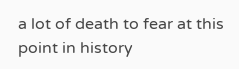a lot of death to fear at this point in history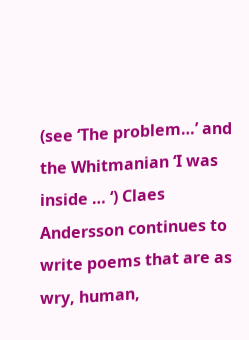(see ‘The problem…’ and the Whitmanian ‘I was inside … ‘) Claes Andersson continues to write poems that are as wry, human,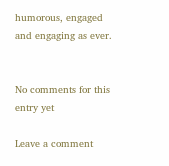humorous, engaged and engaging as ever.


No comments for this entry yet

Leave a comment